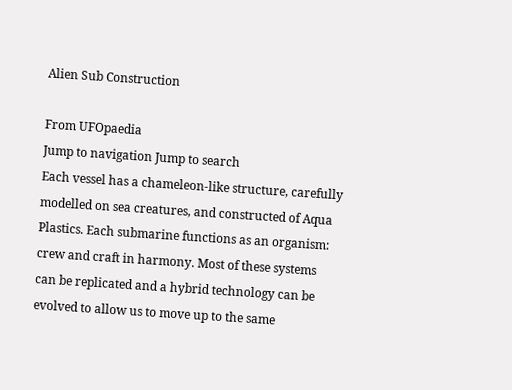Alien Sub Construction

From UFOpaedia
Jump to navigation Jump to search
Each vessel has a chameleon-like structure, carefully modelled on sea creatures, and constructed of Aqua Plastics. Each submarine functions as an organism: crew and craft in harmony. Most of these systems can be replicated and a hybrid technology can be evolved to allow us to move up to the same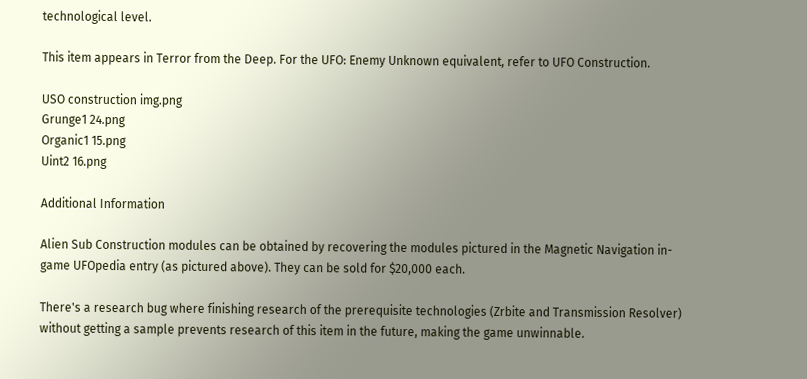technological level.

This item appears in Terror from the Deep. For the UFO: Enemy Unknown equivalent, refer to UFO Construction.

USO construction img.png
Grunge1 24.png
Organic1 15.png
Uint2 16.png

Additional Information

Alien Sub Construction modules can be obtained by recovering the modules pictured in the Magnetic Navigation in-game UFOpedia entry (as pictured above). They can be sold for $20,000 each.

There's a research bug where finishing research of the prerequisite technologies (Zrbite and Transmission Resolver) without getting a sample prevents research of this item in the future, making the game unwinnable.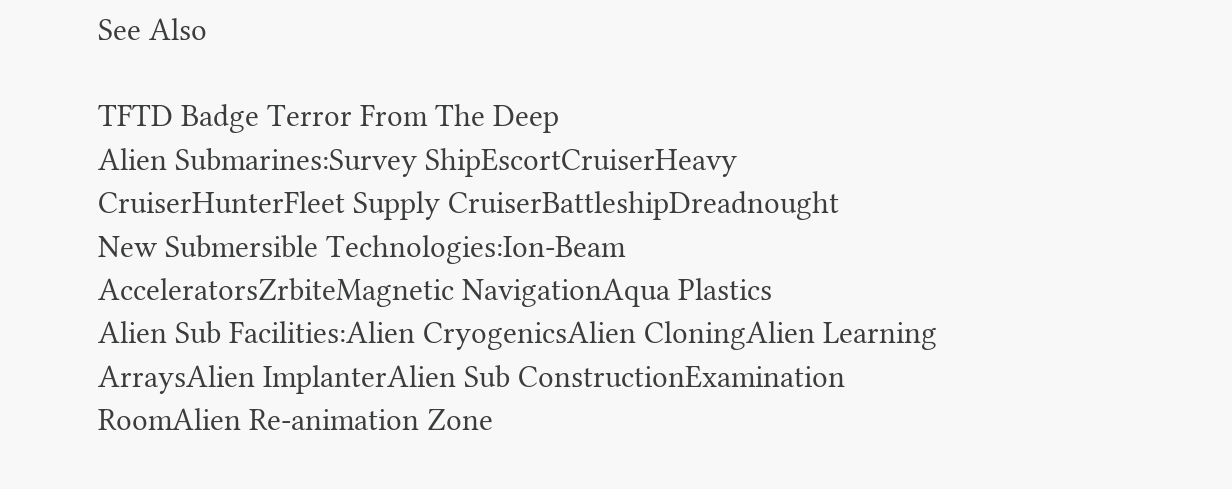See Also

TFTD Badge Terror From The Deep
Alien Submarines:Survey ShipEscortCruiserHeavy CruiserHunterFleet Supply CruiserBattleshipDreadnought
New Submersible Technologies:Ion-Beam AcceleratorsZrbiteMagnetic NavigationAqua Plastics
Alien Sub Facilities:Alien CryogenicsAlien CloningAlien Learning ArraysAlien ImplanterAlien Sub ConstructionExamination RoomAlien Re-animation Zone